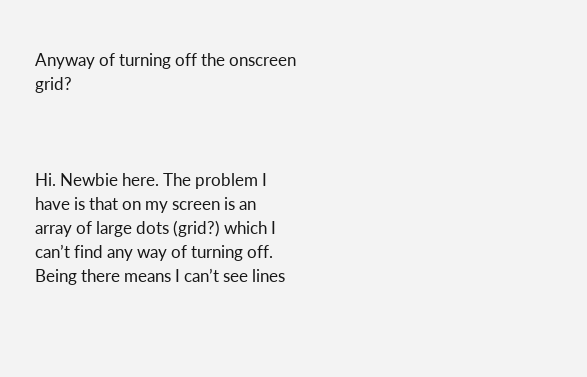Anyway of turning off the onscreen grid?



Hi. Newbie here. The problem I have is that on my screen is an array of large dots (grid?) which I can’t find any way of turning off. Being there means I can’t see lines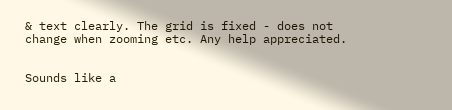& text clearly. The grid is fixed - does not change when zooming etc. Any help appreciated.


Sounds like a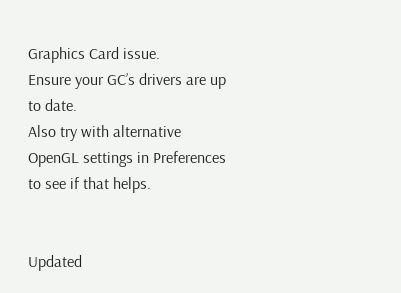Graphics Card issue.
Ensure your GC’s drivers are up to date.
Also try with alternative OpenGL settings in Preferences to see if that helps.


Updated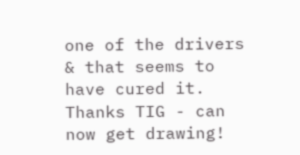one of the drivers & that seems to have cured it. Thanks TIG - can now get drawing!